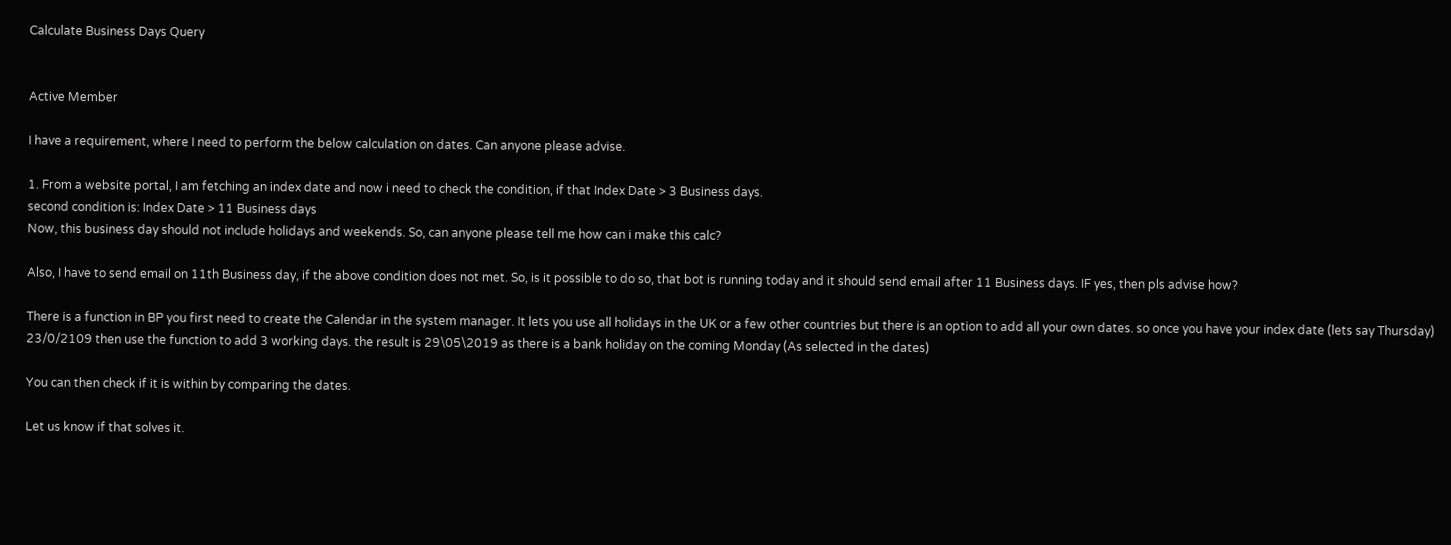Calculate Business Days Query


Active Member

I have a requirement, where I need to perform the below calculation on dates. Can anyone please advise.

1. From a website portal, I am fetching an index date and now i need to check the condition, if that Index Date > 3 Business days.
second condition is: Index Date > 11 Business days
Now, this business day should not include holidays and weekends. So, can anyone please tell me how can i make this calc?

Also, I have to send email on 11th Business day, if the above condition does not met. So, is it possible to do so, that bot is running today and it should send email after 11 Business days. IF yes, then pls advise how?

There is a function in BP you first need to create the Calendar in the system manager. It lets you use all holidays in the UK or a few other countries but there is an option to add all your own dates. so once you have your index date (lets say Thursday) 23/0/2109 then use the function to add 3 working days. the result is 29\05\2019 as there is a bank holiday on the coming Monday (As selected in the dates)

You can then check if it is within by comparing the dates.

Let us know if that solves it.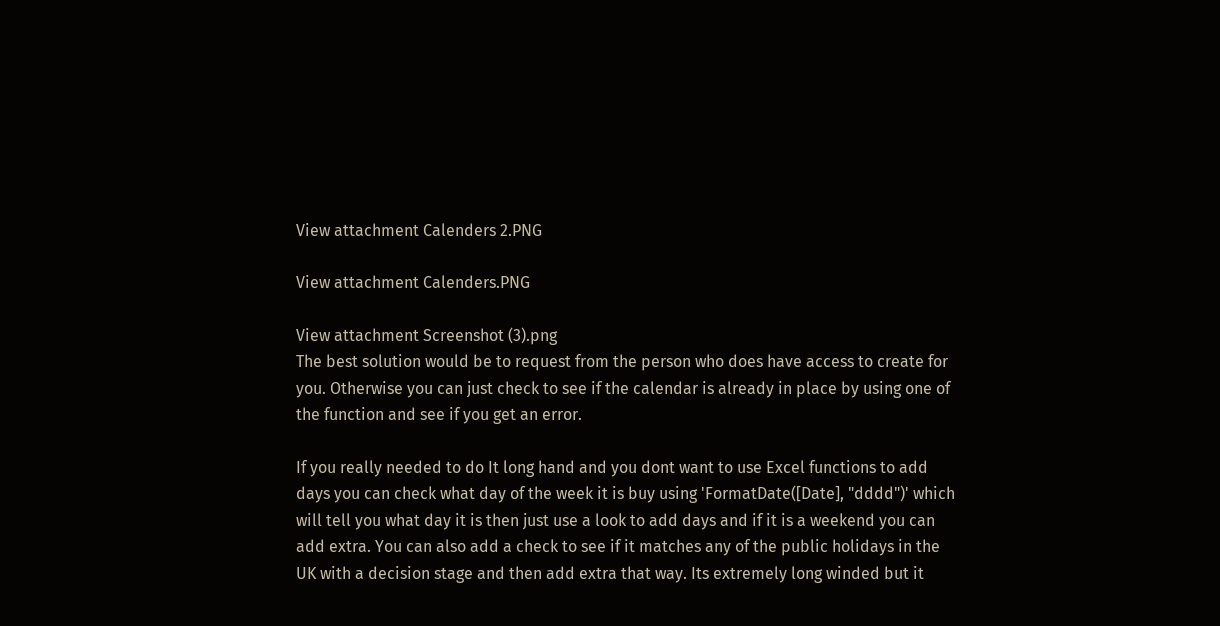View attachment Calenders 2.PNG

View attachment Calenders.PNG

View attachment Screenshot (3).png
The best solution would be to request from the person who does have access to create for you. Otherwise you can just check to see if the calendar is already in place by using one of the function and see if you get an error.

If you really needed to do It long hand and you dont want to use Excel functions to add days you can check what day of the week it is buy using 'FormatDate([Date], "dddd")' which will tell you what day it is then just use a look to add days and if it is a weekend you can add extra. You can also add a check to see if it matches any of the public holidays in the UK with a decision stage and then add extra that way. Its extremely long winded but it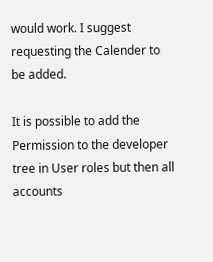would work. I suggest requesting the Calender to be added.

It is possible to add the Permission to the developer tree in User roles but then all accounts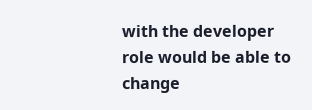with the developer role would be able to change